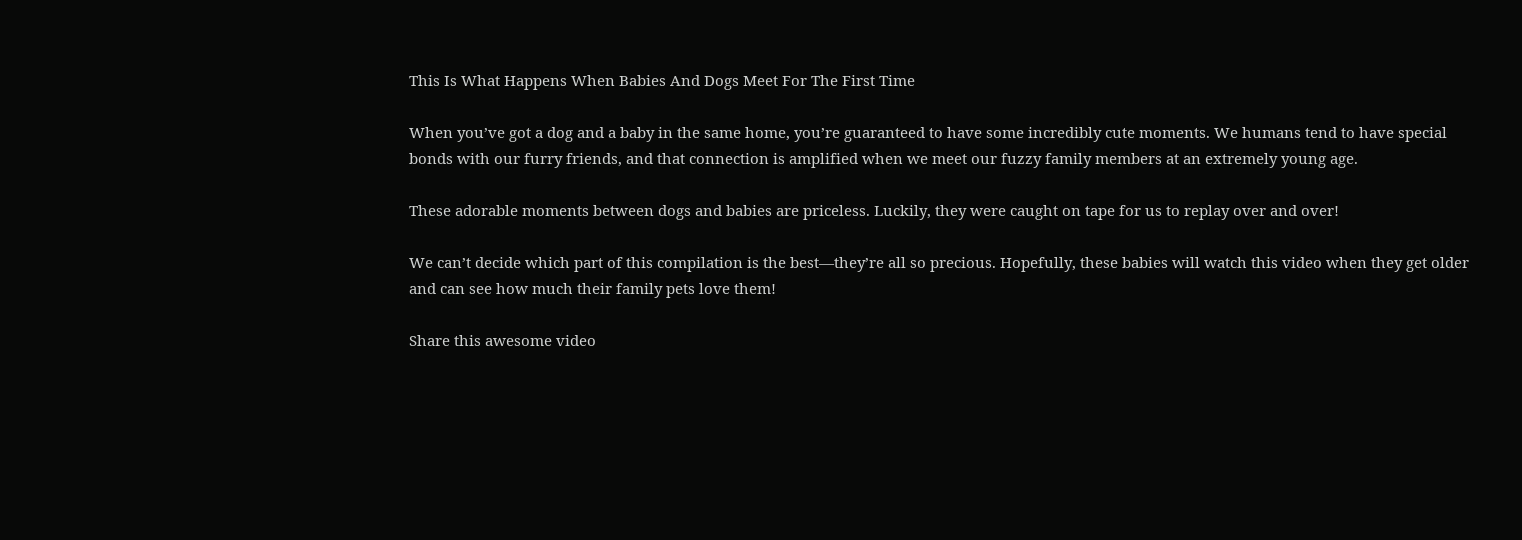This Is What Happens When Babies And Dogs Meet For The First Time

When you’ve got a dog and a baby in the same home, you’re guaranteed to have some incredibly cute moments. We humans tend to have special bonds with our furry friends, and that connection is amplified when we meet our fuzzy family members at an extremely young age.

These adorable moments between dogs and babies are priceless. Luckily, they were caught on tape for us to replay over and over!

We can’t decide which part of this compilation is the best—they’re all so precious. Hopefully, these babies will watch this video when they get older and can see how much their family pets love them!

Share this awesome video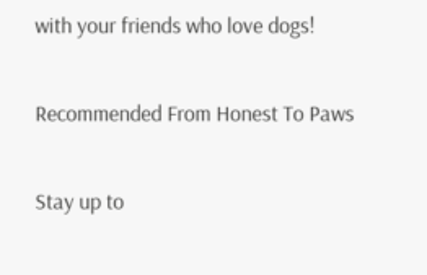with your friends who love dogs!

Recommended From Honest To Paws

Stay up to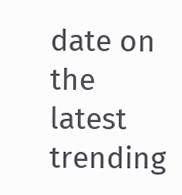date on the
latest trending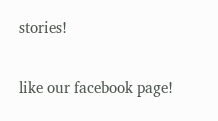stories!

like our facebook page!